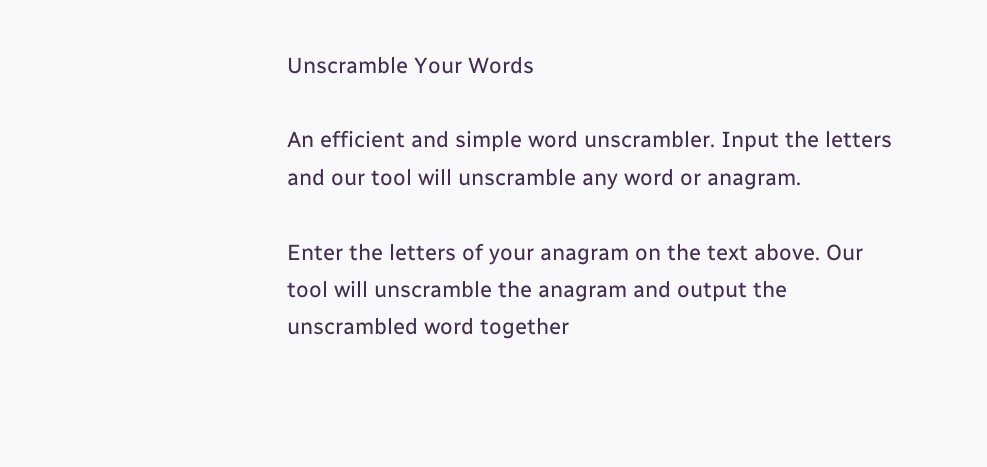Unscramble Your Words

An efficient and simple word unscrambler. Input the letters and our tool will unscramble any word or anagram.

Enter the letters of your anagram on the text above. Our tool will unscramble the anagram and output the unscrambled word together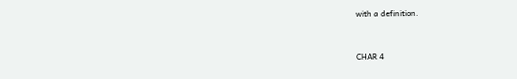with a definition.


CHAR 4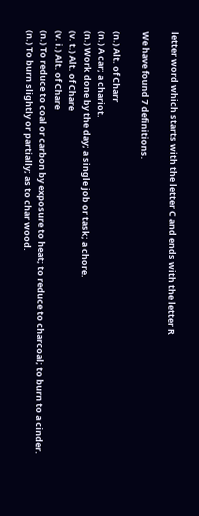letter word which starts with the letter C and ends with the letter R

We have found 7 definitions.

(n.) Alt. of Charr
(n.) A car; a chariot.
(n.) Work done by the day; a single job or task; a chore.
(v. t.) Alt. of Chare
(v. i.) Alt. of Chare
(n.) To reduce to coal or carbon by exposure to heat; to reduce to charcoal; to burn to a cinder.
(n.) To burn slightly or partially; as to char wood.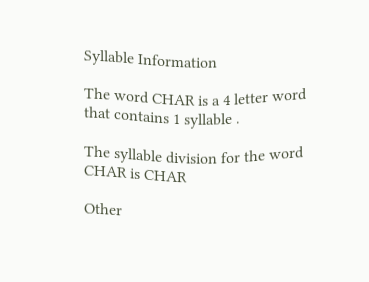Syllable Information

The word CHAR is a 4 letter word that contains 1 syllable .

The syllable division for the word CHAR is CHAR

Other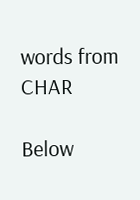words from CHAR

Below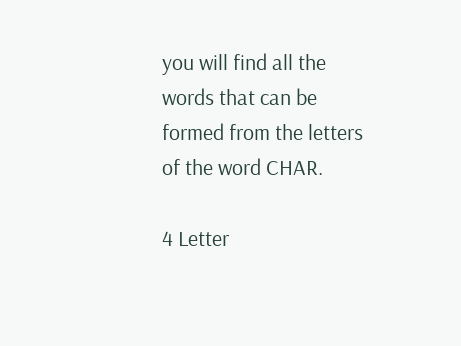you will find all the words that can be formed from the letters of the word CHAR.

4 Letter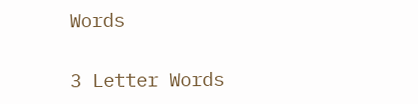Words

3 Letter Words